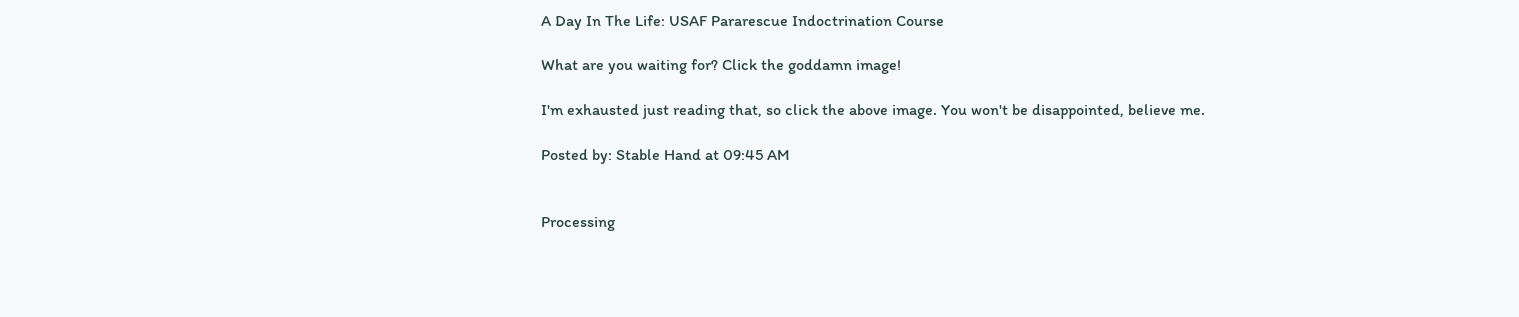A Day In The Life: USAF Pararescue Indoctrination Course

What are you waiting for? Click the goddamn image!

I'm exhausted just reading that, so click the above image. You won't be disappointed, believe me.

Posted by: Stable Hand at 09:45 AM


Processing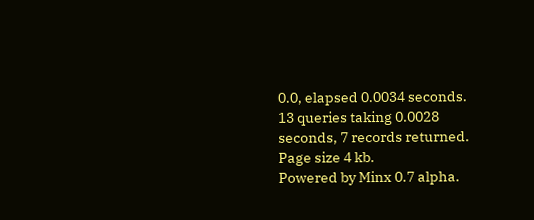0.0, elapsed 0.0034 seconds.
13 queries taking 0.0028 seconds, 7 records returned.
Page size 4 kb.
Powered by Minx 0.7 alpha.